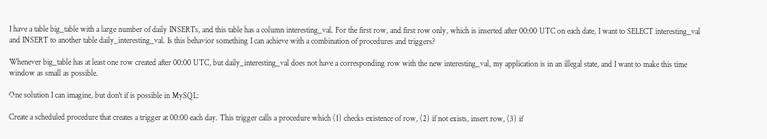I have a table big_table with a large number of daily INSERTs, and this table has a column interesting_val. For the first row, and first row only, which is inserted after 00:00 UTC on each date, I want to SELECT interesting_val and INSERT to another table daily_interesting_val. Is this behavior something I can achieve with a combination of procedures and triggers?

Whenever big_table has at least one row created after 00:00 UTC, but daily_interesting_val does not have a corresponding row with the new interesting_val, my application is in an illegal state, and I want to make this time window as small as possible.

One solution I can imagine, but don't if is possible in MySQL:

Create a scheduled procedure that creates a trigger at 00:00 each day. This trigger calls a procedure which (1) checks existence of row, (2) if not exists, insert row, (3) if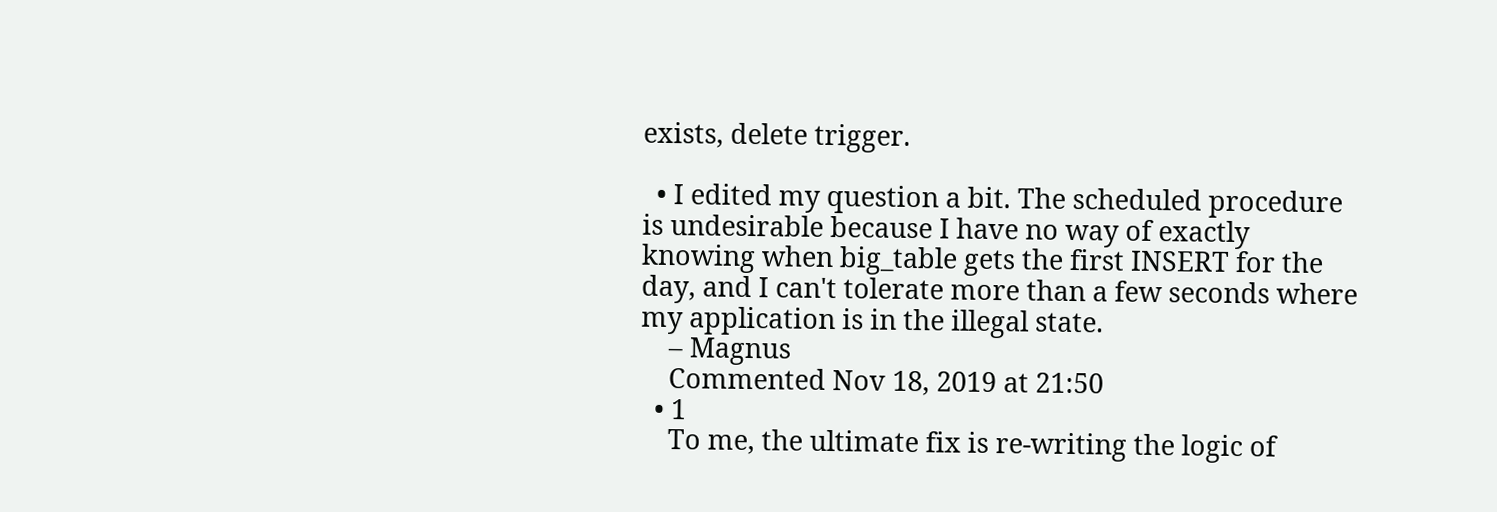exists, delete trigger.

  • I edited my question a bit. The scheduled procedure is undesirable because I have no way of exactly knowing when big_table gets the first INSERT for the day, and I can't tolerate more than a few seconds where my application is in the illegal state.
    – Magnus
    Commented Nov 18, 2019 at 21:50
  • 1
    To me, the ultimate fix is re-writing the logic of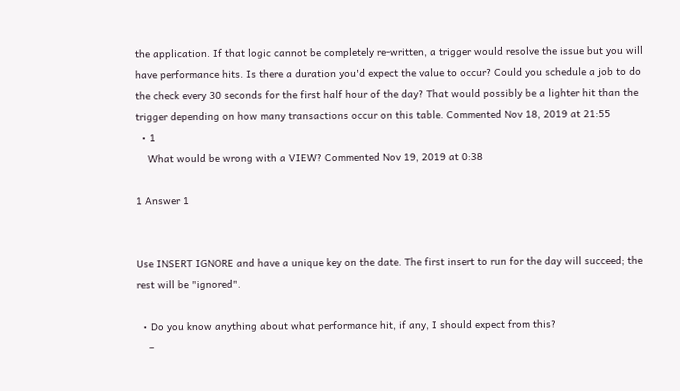the application. If that logic cannot be completely re-written, a trigger would resolve the issue but you will have performance hits. Is there a duration you'd expect the value to occur? Could you schedule a job to do the check every 30 seconds for the first half hour of the day? That would possibly be a lighter hit than the trigger depending on how many transactions occur on this table. Commented Nov 18, 2019 at 21:55
  • 1
    What would be wrong with a VIEW? Commented Nov 19, 2019 at 0:38

1 Answer 1


Use INSERT IGNORE and have a unique key on the date. The first insert to run for the day will succeed; the rest will be "ignored".

  • Do you know anything about what performance hit, if any, I should expect from this?
    –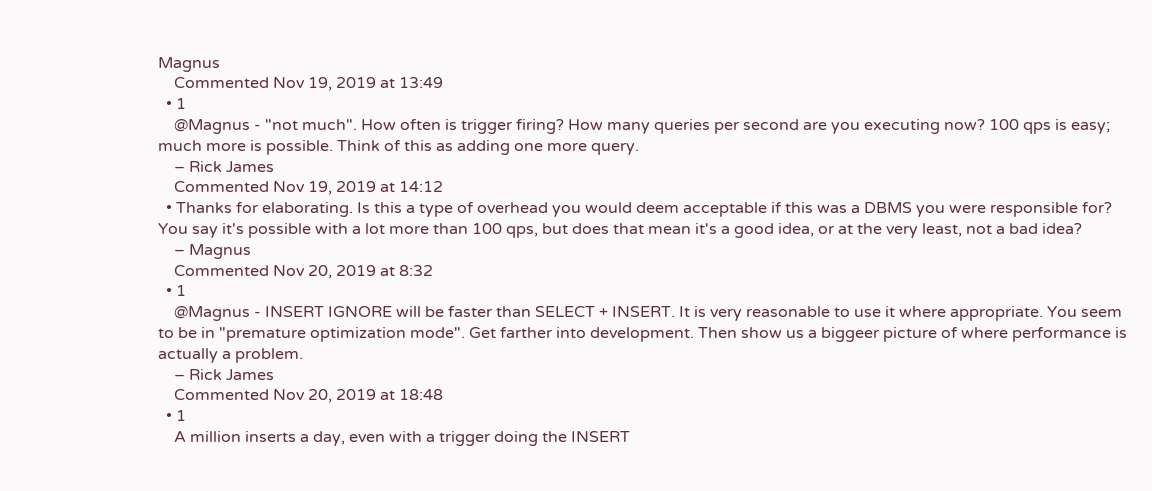Magnus
    Commented Nov 19, 2019 at 13:49
  • 1
    @Magnus - "not much". How often is trigger firing? How many queries per second are you executing now? 100 qps is easy; much more is possible. Think of this as adding one more query.
    – Rick James
    Commented Nov 19, 2019 at 14:12
  • Thanks for elaborating. Is this a type of overhead you would deem acceptable if this was a DBMS you were responsible for? You say it's possible with a lot more than 100 qps, but does that mean it's a good idea, or at the very least, not a bad idea?
    – Magnus
    Commented Nov 20, 2019 at 8:32
  • 1
    @Magnus - INSERT IGNORE will be faster than SELECT + INSERT. It is very reasonable to use it where appropriate. You seem to be in "premature optimization mode". Get farther into development. Then show us a biggeer picture of where performance is actually a problem.
    – Rick James
    Commented Nov 20, 2019 at 18:48
  • 1
    A million inserts a day, even with a trigger doing the INSERT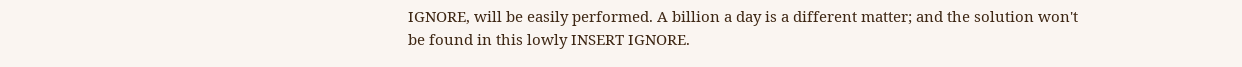IGNORE, will be easily performed. A billion a day is a different matter; and the solution won't be found in this lowly INSERT IGNORE.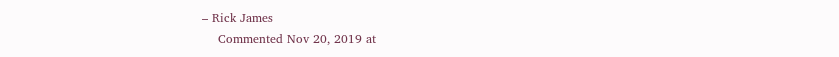– Rick James
    Commented Nov 20, 2019 at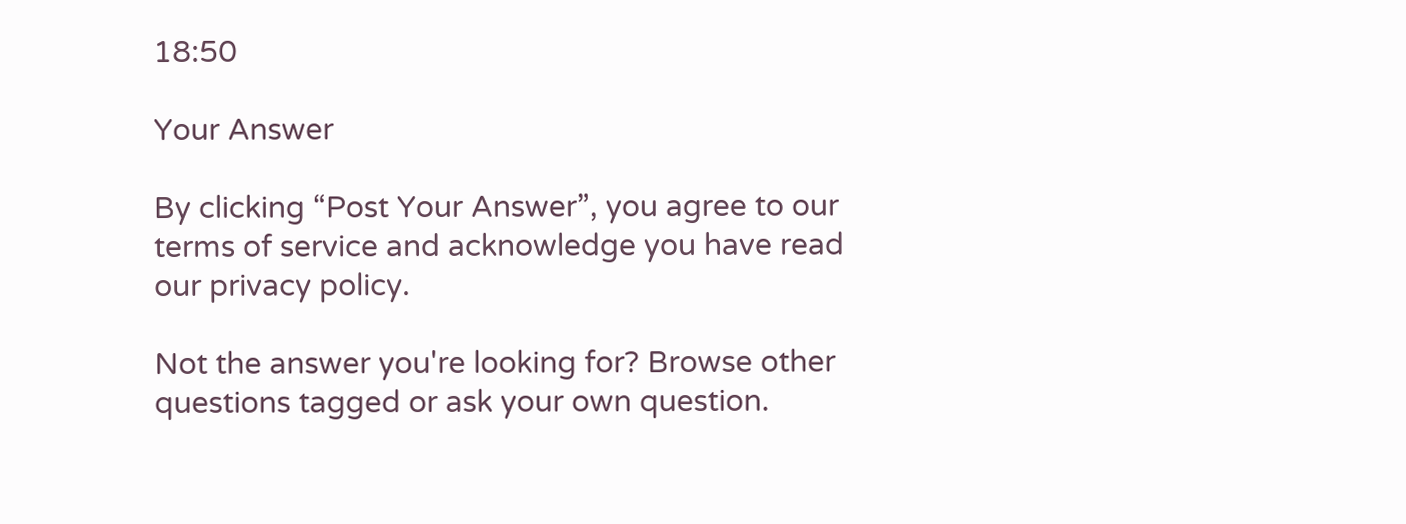18:50

Your Answer

By clicking “Post Your Answer”, you agree to our terms of service and acknowledge you have read our privacy policy.

Not the answer you're looking for? Browse other questions tagged or ask your own question.